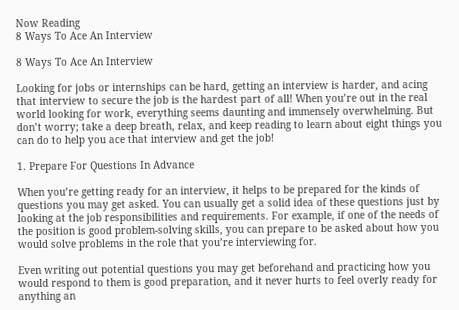Now Reading
8 Ways To Ace An Interview

8 Ways To Ace An Interview

Looking for jobs or internships can be hard, getting an interview is harder, and acing that interview to secure the job is the hardest part of all! When you’re out in the real world looking for work, everything seems daunting and immensely overwhelming. But don’t worry; take a deep breath, relax, and keep reading to learn about eight things you can do to help you ace that interview and get the job!

1. Prepare For Questions In Advance

When you’re getting ready for an interview, it helps to be prepared for the kinds of questions you may get asked. You can usually get a solid idea of these questions just by looking at the job responsibilities and requirements. For example, if one of the needs of the position is good problem-solving skills, you can prepare to be asked about how you would solve problems in the role that you’re interviewing for.

Even writing out potential questions you may get beforehand and practicing how you would respond to them is good preparation, and it never hurts to feel overly ready for anything an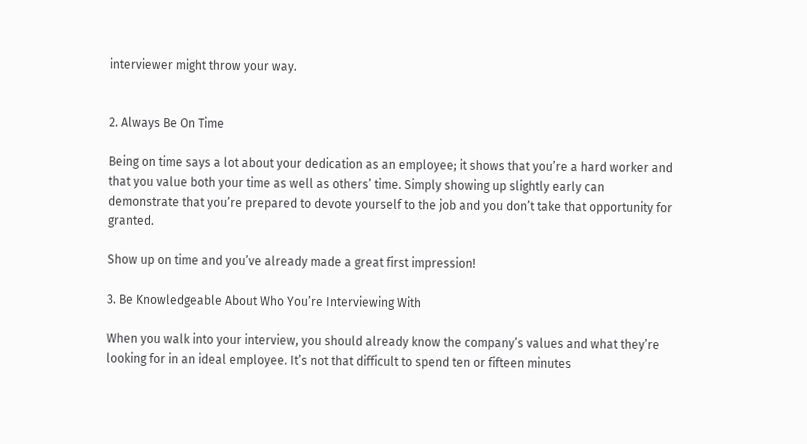interviewer might throw your way.


2. Always Be On Time

Being on time says a lot about your dedication as an employee; it shows that you’re a hard worker and that you value both your time as well as others’ time. Simply showing up slightly early can demonstrate that you’re prepared to devote yourself to the job and you don’t take that opportunity for granted.

Show up on time and you’ve already made a great first impression!

3. Be Knowledgeable About Who You’re Interviewing With

When you walk into your interview, you should already know the company’s values and what they’re looking for in an ideal employee. It’s not that difficult to spend ten or fifteen minutes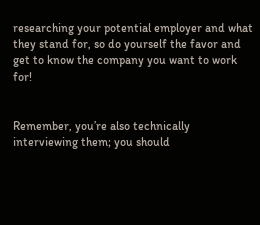researching your potential employer and what they stand for, so do yourself the favor and get to know the company you want to work for!


Remember, you’re also technically interviewing them; you should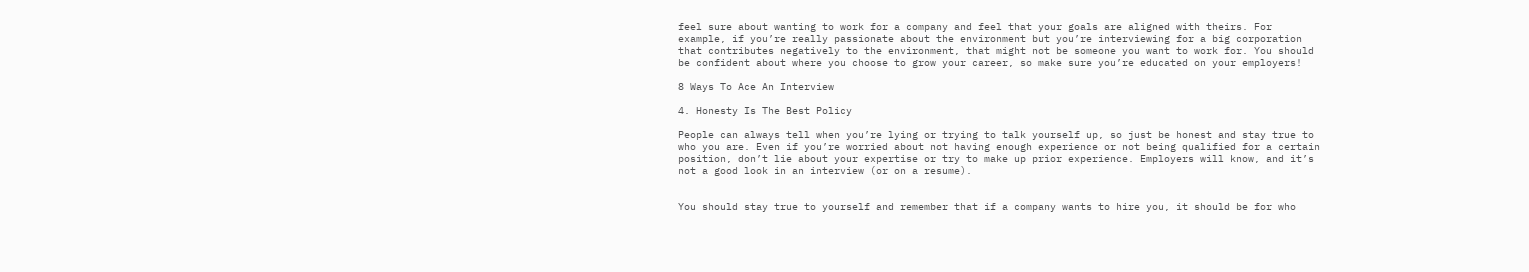feel sure about wanting to work for a company and feel that your goals are aligned with theirs. For example, if you’re really passionate about the environment but you’re interviewing for a big corporation that contributes negatively to the environment, that might not be someone you want to work for. You should be confident about where you choose to grow your career, so make sure you’re educated on your employers!

8 Ways To Ace An Interview

4. Honesty Is The Best Policy

People can always tell when you’re lying or trying to talk yourself up, so just be honest and stay true to who you are. Even if you’re worried about not having enough experience or not being qualified for a certain position, don’t lie about your expertise or try to make up prior experience. Employers will know, and it’s not a good look in an interview (or on a resume).


You should stay true to yourself and remember that if a company wants to hire you, it should be for who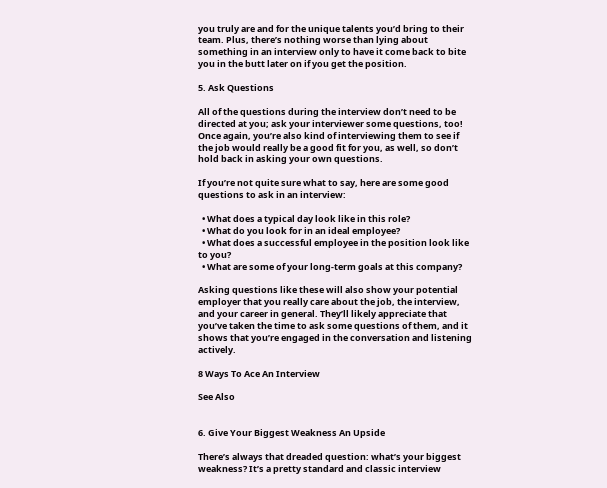you truly are and for the unique talents you’d bring to their team. Plus, there’s nothing worse than lying about something in an interview only to have it come back to bite you in the butt later on if you get the position.

5. Ask Questions

All of the questions during the interview don’t need to be directed at you; ask your interviewer some questions, too! Once again, you’re also kind of interviewing them to see if the job would really be a good fit for you, as well, so don’t hold back in asking your own questions.

If you’re not quite sure what to say, here are some good questions to ask in an interview:

  • What does a typical day look like in this role?
  • What do you look for in an ideal employee?
  • What does a successful employee in the position look like to you?
  • What are some of your long-term goals at this company?

Asking questions like these will also show your potential employer that you really care about the job, the interview, and your career in general. They’ll likely appreciate that you’ve taken the time to ask some questions of them, and it shows that you’re engaged in the conversation and listening actively.

8 Ways To Ace An Interview

See Also


6. Give Your Biggest Weakness An Upside

There’s always that dreaded question: what’s your biggest weakness? It’s a pretty standard and classic interview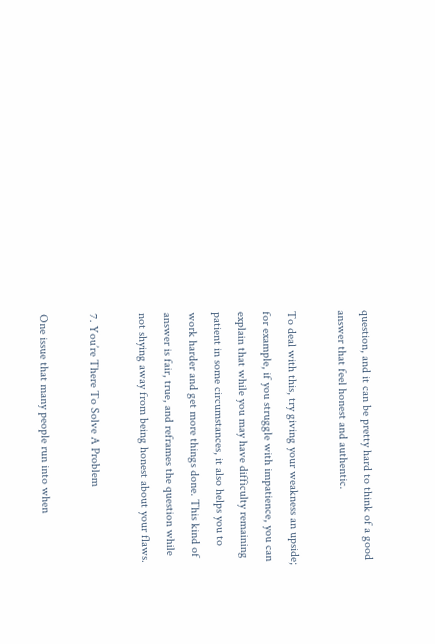question, and it can be pretty hard to think of a good answer that feel honest and authentic.

To deal with this, try giving your weakness an upside; for example, if you struggle with impatience, you can explain that while you may have difficulty remaining patient in some circumstances, it also helps you to work harder and get more things done. This kind of answer is fair, true, and reframes the question while not shying away from being honest about your flaws.

7. You’re There To Solve A Problem

One issue that many people run into when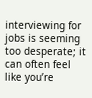interviewing for jobs is seeming too desperate; it can often feel like you’re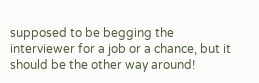supposed to be begging the interviewer for a job or a chance, but it should be the other way around!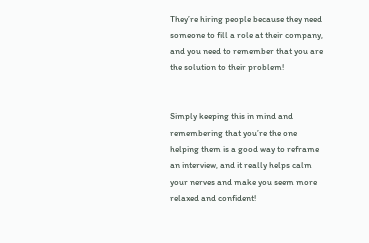They’re hiring people because they need someone to fill a role at their company, and you need to remember that you are the solution to their problem!


Simply keeping this in mind and remembering that you’re the one helping them is a good way to reframe an interview, and it really helps calm your nerves and make you seem more relaxed and confident!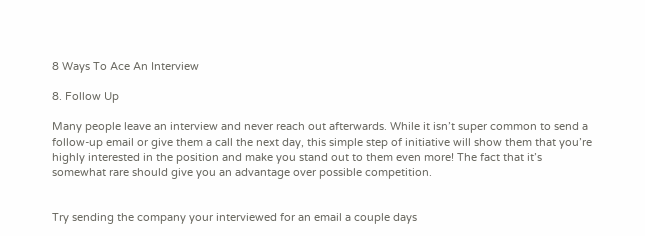8 Ways To Ace An Interview

8. Follow Up

Many people leave an interview and never reach out afterwards. While it isn’t super common to send a follow-up email or give them a call the next day, this simple step of initiative will show them that you’re highly interested in the position and make you stand out to them even more! The fact that it’s somewhat rare should give you an advantage over possible competition.


Try sending the company your interviewed for an email a couple days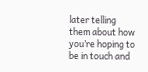later telling them about how you’re hoping to be in touch and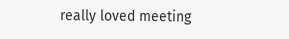really loved meeting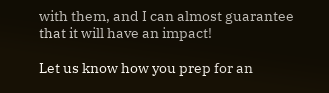with them, and I can almost guarantee that it will have an impact!

Let us know how you prep for an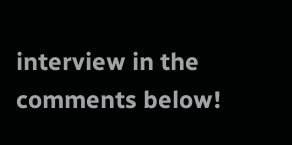interview in the comments below!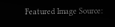Featured Image Source: